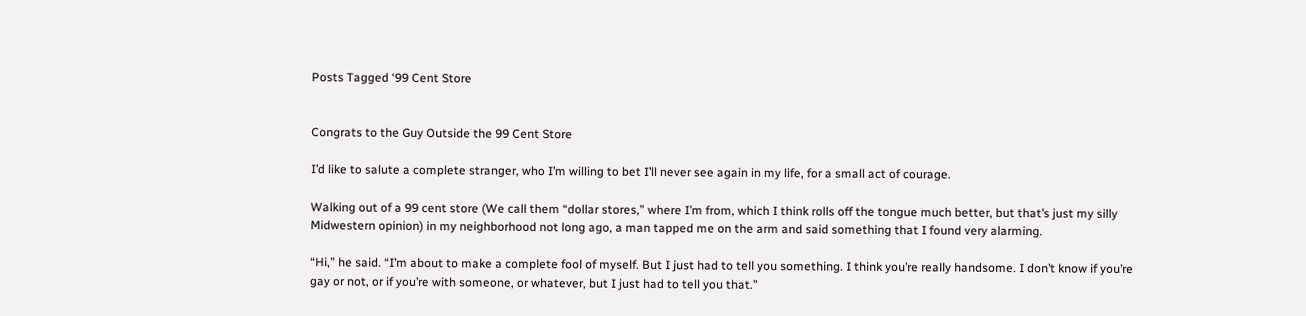Posts Tagged ‘99 Cent Store


Congrats to the Guy Outside the 99 Cent Store

I’d like to salute a complete stranger, who I’m willing to bet I’ll never see again in my life, for a small act of courage.

Walking out of a 99 cent store (We call them “dollar stores,” where I’m from, which I think rolls off the tongue much better, but that’s just my silly Midwestern opinion) in my neighborhood not long ago, a man tapped me on the arm and said something that I found very alarming.

“Hi,” he said. “I’m about to make a complete fool of myself. But I just had to tell you something. I think you’re really handsome. I don’t know if you’re gay or not, or if you’re with someone, or whatever, but I just had to tell you that.”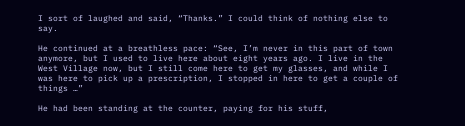I sort of laughed and said, “Thanks.” I could think of nothing else to say.

He continued at a breathless pace: “See, I’m never in this part of town anymore, but I used to live here about eight years ago. I live in the West Village now, but I still come here to get my glasses, and while I was here to pick up a prescription, I stopped in here to get a couple of things …”

He had been standing at the counter, paying for his stuff,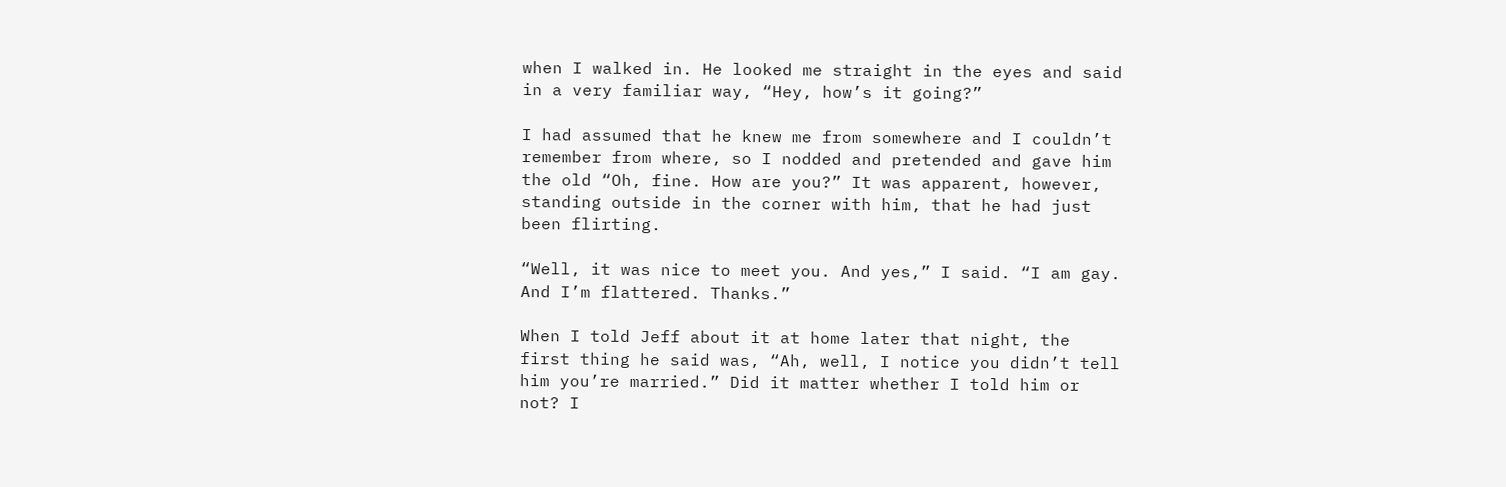when I walked in. He looked me straight in the eyes and said in a very familiar way, “Hey, how’s it going?”

I had assumed that he knew me from somewhere and I couldn’t remember from where, so I nodded and pretended and gave him the old “Oh, fine. How are you?” It was apparent, however, standing outside in the corner with him, that he had just been flirting.

“Well, it was nice to meet you. And yes,” I said. “I am gay. And I’m flattered. Thanks.”

When I told Jeff about it at home later that night, the first thing he said was, “Ah, well, I notice you didn’t tell him you’re married.” Did it matter whether I told him or not? I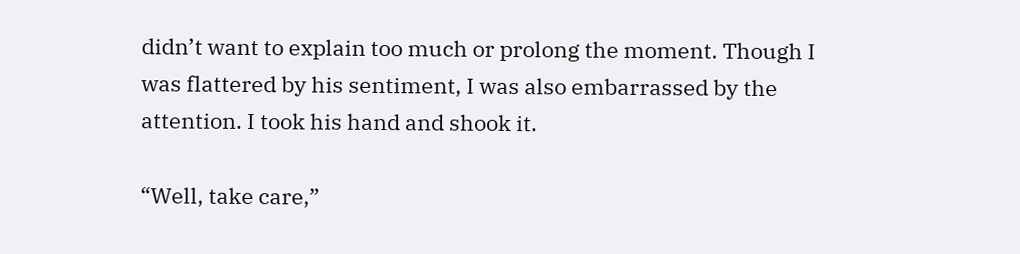didn’t want to explain too much or prolong the moment. Though I was flattered by his sentiment, I was also embarrassed by the attention. I took his hand and shook it.

“Well, take care,”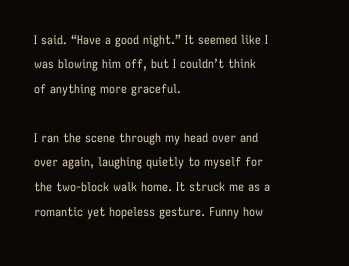I said. “Have a good night.” It seemed like I was blowing him off, but I couldn’t think of anything more graceful.

I ran the scene through my head over and over again, laughing quietly to myself for the two-block walk home. It struck me as a romantic yet hopeless gesture. Funny how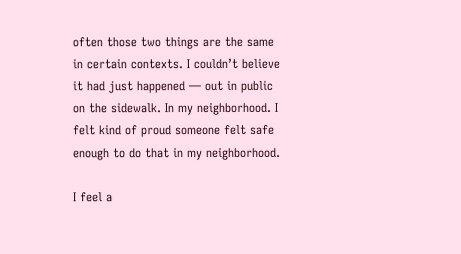often those two things are the same in certain contexts. I couldn’t believe it had just happened — out in public on the sidewalk. In my neighborhood. I felt kind of proud someone felt safe enough to do that in my neighborhood.

I feel a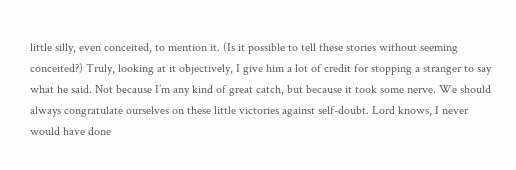little silly, even conceited, to mention it. (Is it possible to tell these stories without seeming conceited?) Truly, looking at it objectively, I give him a lot of credit for stopping a stranger to say what he said. Not because I’m any kind of great catch, but because it took some nerve. We should always congratulate ourselves on these little victories against self-doubt. Lord knows, I never would have done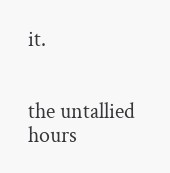it.


the untallied hours